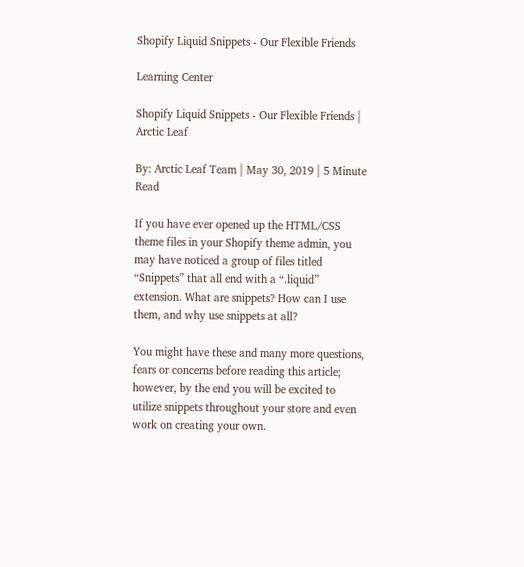Shopify Liquid Snippets - Our Flexible Friends

Learning Center

Shopify Liquid Snippets - Our Flexible Friends | Arctic Leaf

By: Arctic Leaf Team | May 30, 2019 | 5 Minute Read

If you have ever opened up the HTML/CSS theme files in your Shopify theme admin, you may have noticed a group of files titled “Snippets” that all end with a “.liquid” extension. What are snippets? How can I use them, and why use snippets at all?

You might have these and many more questions, fears or concerns before reading this article; however, by the end you will be excited to utilize snippets throughout your store and even work on creating your own.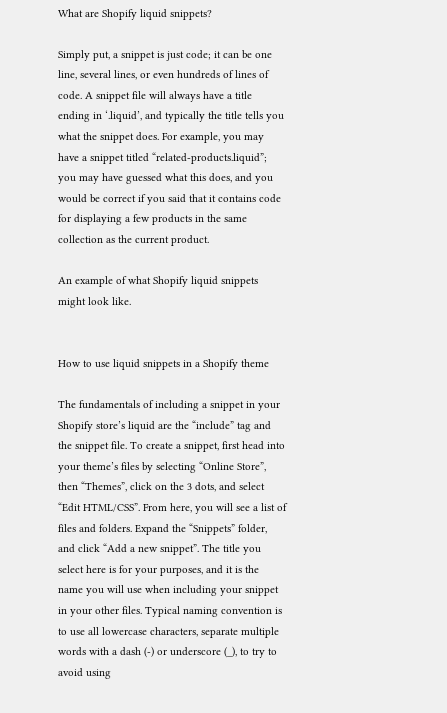What are Shopify liquid snippets?

Simply put, a snippet is just code; it can be one line, several lines, or even hundreds of lines of code. A snippet file will always have a title ending in ‘.liquid’, and typically the title tells you what the snippet does. For example, you may have a snippet titled “related-products.liquid”; you may have guessed what this does, and you would be correct if you said that it contains code for displaying a few products in the same collection as the current product.

An example of what Shopify liquid snippets might look like.


How to use liquid snippets in a Shopify theme

The fundamentals of including a snippet in your Shopify store’s liquid are the “include” tag and the snippet file. To create a snippet, first head into your theme’s files by selecting “Online Store”, then “Themes”, click on the 3 dots, and select “Edit HTML/CSS”. From here, you will see a list of files and folders. Expand the “Snippets” folder, and click “Add a new snippet”. The title you select here is for your purposes, and it is the name you will use when including your snippet in your other files. Typical naming convention is to use all lowercase characters, separate multiple words with a dash (-) or underscore (_), to try to avoid using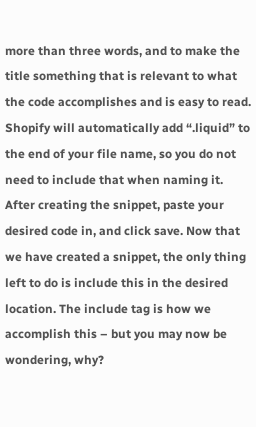more than three words, and to make the title something that is relevant to what the code accomplishes and is easy to read. Shopify will automatically add “.liquid” to the end of your file name, so you do not need to include that when naming it. After creating the snippet, paste your desired code in, and click save. Now that we have created a snippet, the only thing left to do is include this in the desired location. The include tag is how we accomplish this – but you may now be wondering, why?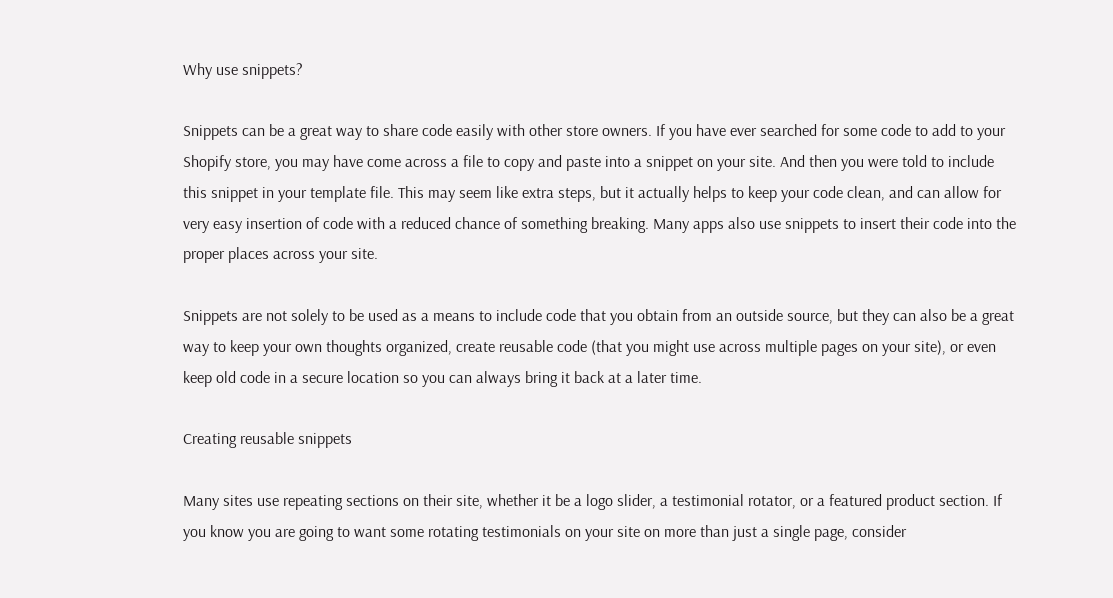Why use snippets?

Snippets can be a great way to share code easily with other store owners. If you have ever searched for some code to add to your Shopify store, you may have come across a file to copy and paste into a snippet on your site. And then you were told to include this snippet in your template file. This may seem like extra steps, but it actually helps to keep your code clean, and can allow for very easy insertion of code with a reduced chance of something breaking. Many apps also use snippets to insert their code into the proper places across your site.

Snippets are not solely to be used as a means to include code that you obtain from an outside source, but they can also be a great way to keep your own thoughts organized, create reusable code (that you might use across multiple pages on your site), or even keep old code in a secure location so you can always bring it back at a later time.

Creating reusable snippets

Many sites use repeating sections on their site, whether it be a logo slider, a testimonial rotator, or a featured product section. If you know you are going to want some rotating testimonials on your site on more than just a single page, consider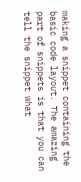making a snippet containing the basic code layout. The amazing part of snippets is that you can tell the snippet what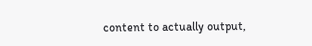content to actually output,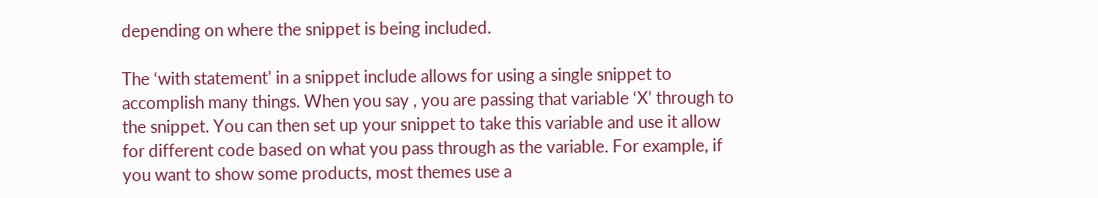depending on where the snippet is being included.

The ‘with statement’ in a snippet include allows for using a single snippet to accomplish many things. When you say , you are passing that variable ‘X’ through to the snippet. You can then set up your snippet to take this variable and use it allow for different code based on what you pass through as the variable. For example, if you want to show some products, most themes use a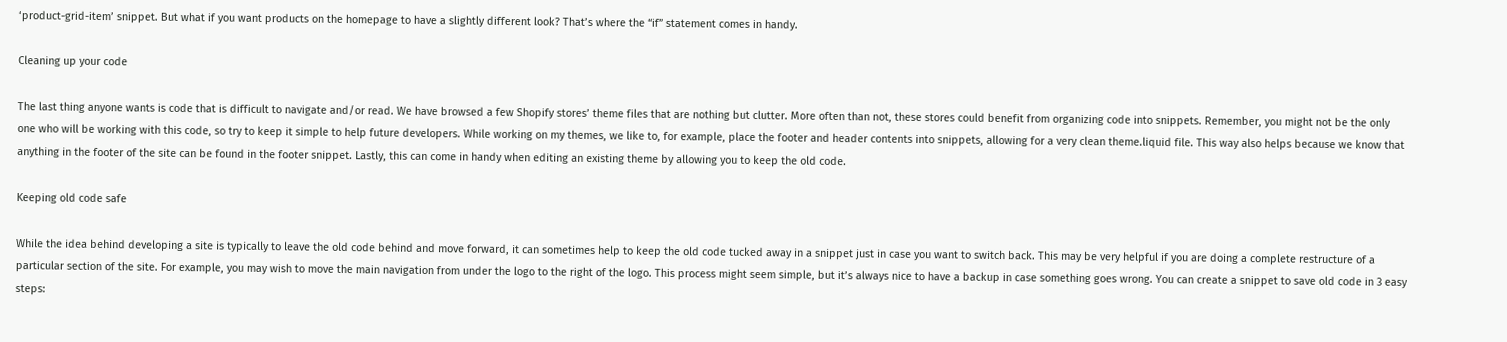‘product-grid-item’ snippet. But what if you want products on the homepage to have a slightly different look? That’s where the “if” statement comes in handy.

Cleaning up your code

The last thing anyone wants is code that is difficult to navigate and/or read. We have browsed a few Shopify stores’ theme files that are nothing but clutter. More often than not, these stores could benefit from organizing code into snippets. Remember, you might not be the only one who will be working with this code, so try to keep it simple to help future developers. While working on my themes, we like to, for example, place the footer and header contents into snippets, allowing for a very clean theme.liquid file. This way also helps because we know that anything in the footer of the site can be found in the footer snippet. Lastly, this can come in handy when editing an existing theme by allowing you to keep the old code.

Keeping old code safe

While the idea behind developing a site is typically to leave the old code behind and move forward, it can sometimes help to keep the old code tucked away in a snippet just in case you want to switch back. This may be very helpful if you are doing a complete restructure of a particular section of the site. For example, you may wish to move the main navigation from under the logo to the right of the logo. This process might seem simple, but it’s always nice to have a backup in case something goes wrong. You can create a snippet to save old code in 3 easy steps: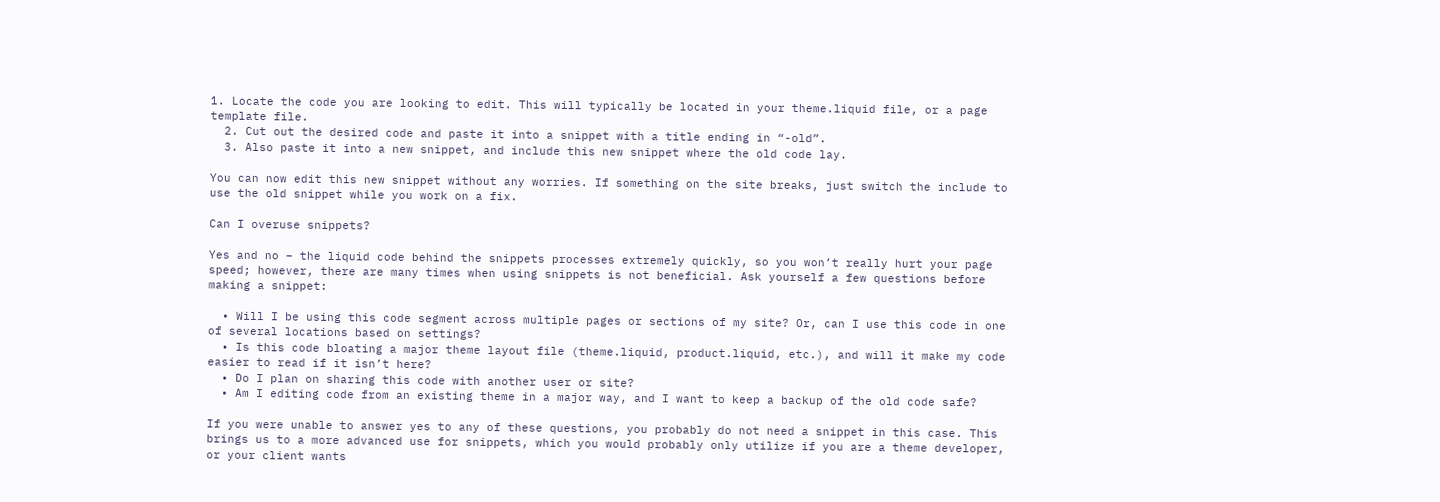1. Locate the code you are looking to edit. This will typically be located in your theme.liquid file, or a page template file.
  2. Cut out the desired code and paste it into a snippet with a title ending in “-old”.
  3. Also paste it into a new snippet, and include this new snippet where the old code lay.

You can now edit this new snippet without any worries. If something on the site breaks, just switch the include to use the old snippet while you work on a fix.

Can I overuse snippets?

Yes and no – the liquid code behind the snippets processes extremely quickly, so you won’t really hurt your page speed; however, there are many times when using snippets is not beneficial. Ask yourself a few questions before making a snippet:

  • Will I be using this code segment across multiple pages or sections of my site? Or, can I use this code in one of several locations based on settings?
  • Is this code bloating a major theme layout file (theme.liquid, product.liquid, etc.), and will it make my code easier to read if it isn’t here?
  • Do I plan on sharing this code with another user or site?
  • Am I editing code from an existing theme in a major way, and I want to keep a backup of the old code safe?

If you were unable to answer yes to any of these questions, you probably do not need a snippet in this case. This brings us to a more advanced use for snippets, which you would probably only utilize if you are a theme developer, or your client wants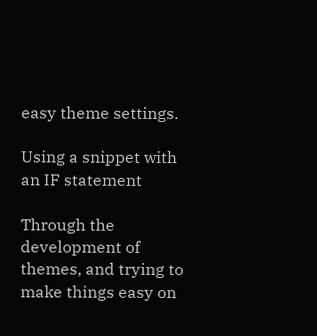easy theme settings.

Using a snippet with an IF statement

Through the development of themes, and trying to make things easy on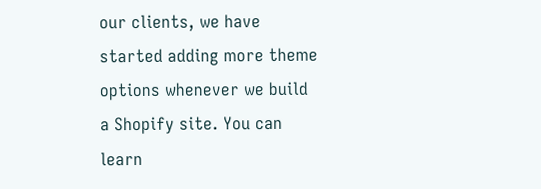our clients, we have started adding more theme options whenever we build a Shopify site. You can learn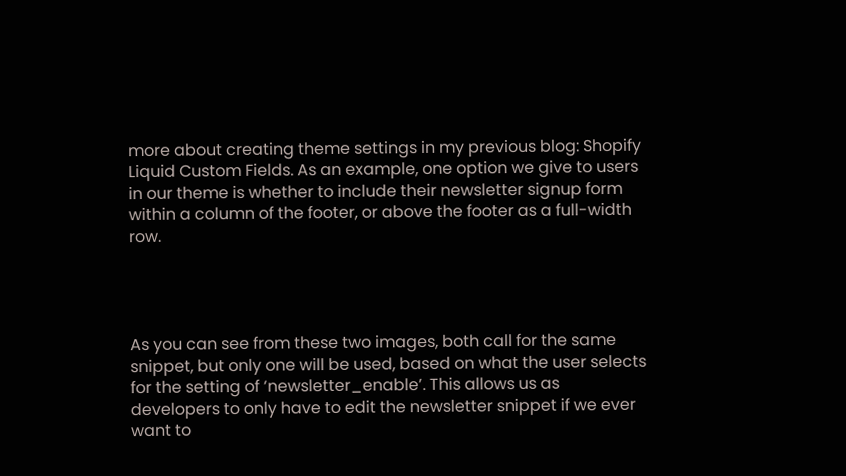more about creating theme settings in my previous blog: Shopify Liquid Custom Fields. As an example, one option we give to users in our theme is whether to include their newsletter signup form within a column of the footer, or above the footer as a full-width row.




As you can see from these two images, both call for the same snippet, but only one will be used, based on what the user selects for the setting of ‘newsletter_enable’. This allows us as  developers to only have to edit the newsletter snippet if we ever want to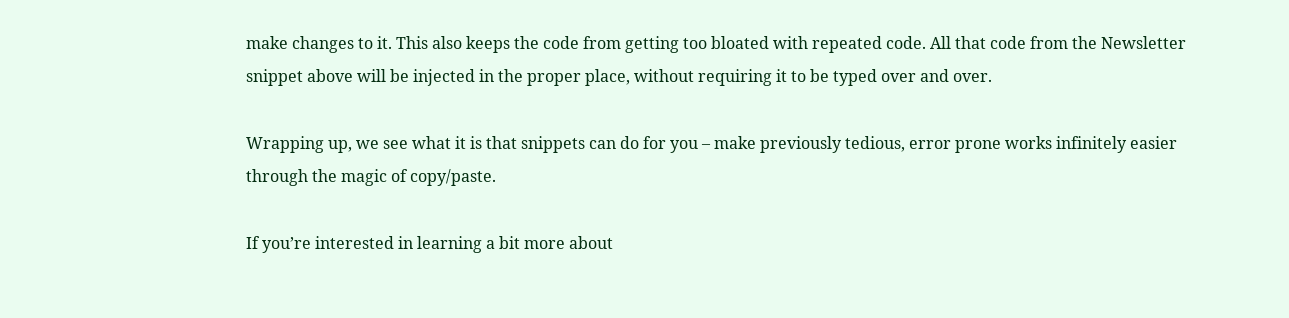make changes to it. This also keeps the code from getting too bloated with repeated code. All that code from the Newsletter snippet above will be injected in the proper place, without requiring it to be typed over and over.

Wrapping up, we see what it is that snippets can do for you – make previously tedious, error prone works infinitely easier through the magic of copy/paste.

If you’re interested in learning a bit more about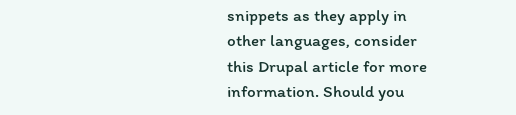snippets as they apply in other languages, consider this Drupal article for more information. Should you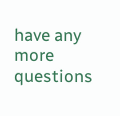have any more questions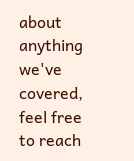about anything we've covered, feel free to reach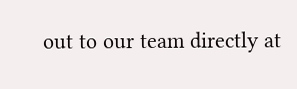out to our team directly at